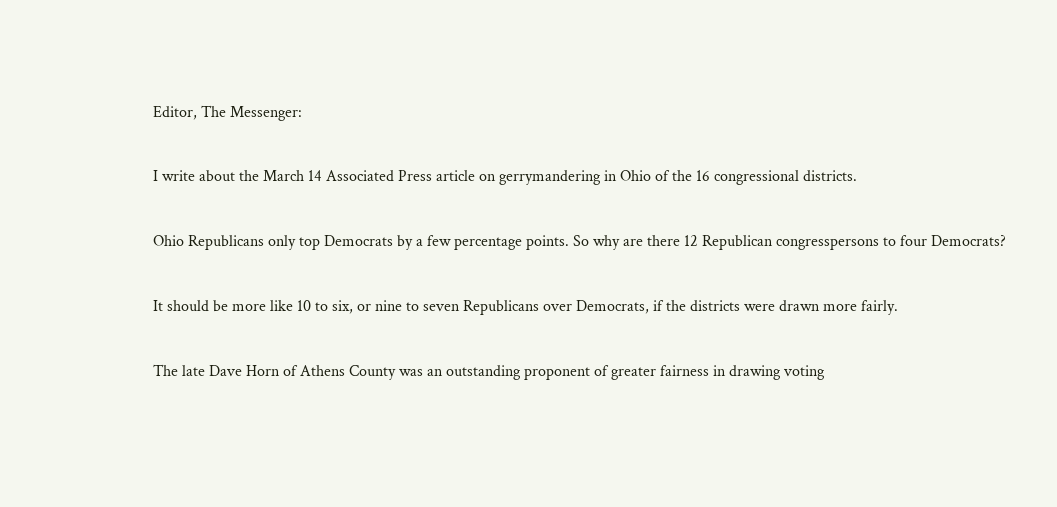Editor, The Messenger:

I write about the March 14 Associated Press article on gerrymandering in Ohio of the 16 congressional districts.

Ohio Republicans only top Democrats by a few percentage points. So why are there 12 Republican congresspersons to four Democrats?

It should be more like 10 to six, or nine to seven Republicans over Democrats, if the districts were drawn more fairly.

The late Dave Horn of Athens County was an outstanding proponent of greater fairness in drawing voting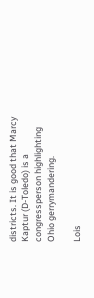districts. It is good that Marcy Kaptur (D-Toledo) is a congressperson highlighting Ohio gerrymandering.

Lois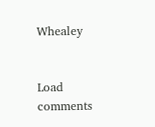Whealey


Load comments